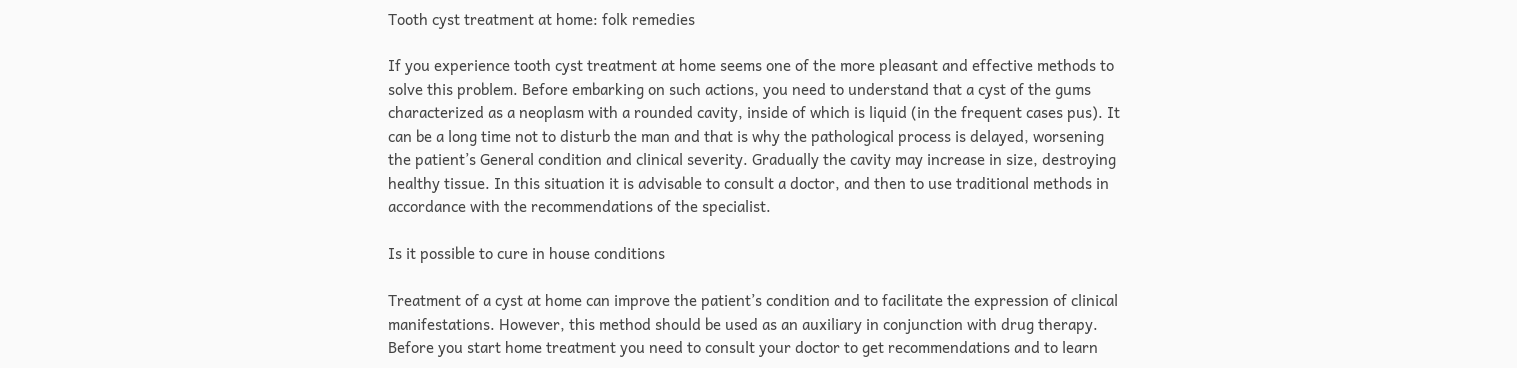Tooth cyst treatment at home: folk remedies

If you experience tooth cyst treatment at home seems one of the more pleasant and effective methods to solve this problem. Before embarking on such actions, you need to understand that a cyst of the gums characterized as a neoplasm with a rounded cavity, inside of which is liquid (in the frequent cases pus). It can be a long time not to disturb the man and that is why the pathological process is delayed, worsening the patient’s General condition and clinical severity. Gradually the cavity may increase in size, destroying healthy tissue. In this situation it is advisable to consult a doctor, and then to use traditional methods in accordance with the recommendations of the specialist.

Is it possible to cure in house conditions

Treatment of a cyst at home can improve the patient’s condition and to facilitate the expression of clinical manifestations. However, this method should be used as an auxiliary in conjunction with drug therapy. Before you start home treatment you need to consult your doctor to get recommendations and to learn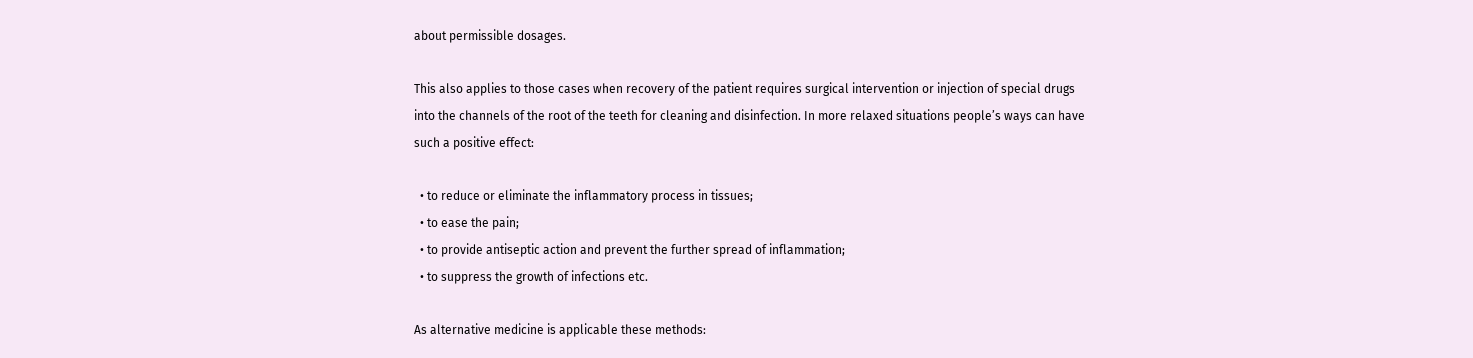about permissible dosages.

This also applies to those cases when recovery of the patient requires surgical intervention or injection of special drugs into the channels of the root of the teeth for cleaning and disinfection. In more relaxed situations people’s ways can have such a positive effect:

  • to reduce or eliminate the inflammatory process in tissues;
  • to ease the pain;
  • to provide antiseptic action and prevent the further spread of inflammation;
  • to suppress the growth of infections etc.

As alternative medicine is applicable these methods: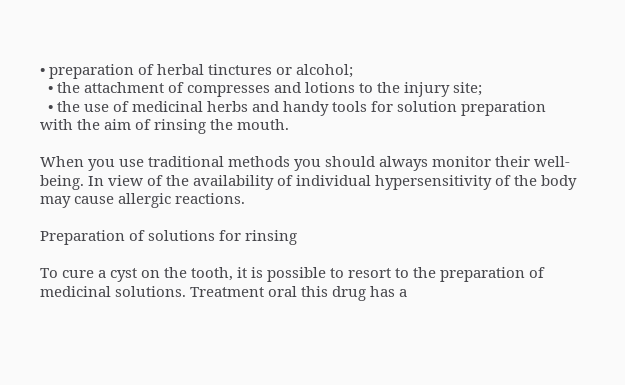• preparation of herbal tinctures or alcohol;
  • the attachment of compresses and lotions to the injury site;
  • the use of medicinal herbs and handy tools for solution preparation with the aim of rinsing the mouth.

When you use traditional methods you should always monitor their well-being. In view of the availability of individual hypersensitivity of the body may cause allergic reactions.

Preparation of solutions for rinsing

To cure a cyst on the tooth, it is possible to resort to the preparation of medicinal solutions. Treatment oral this drug has a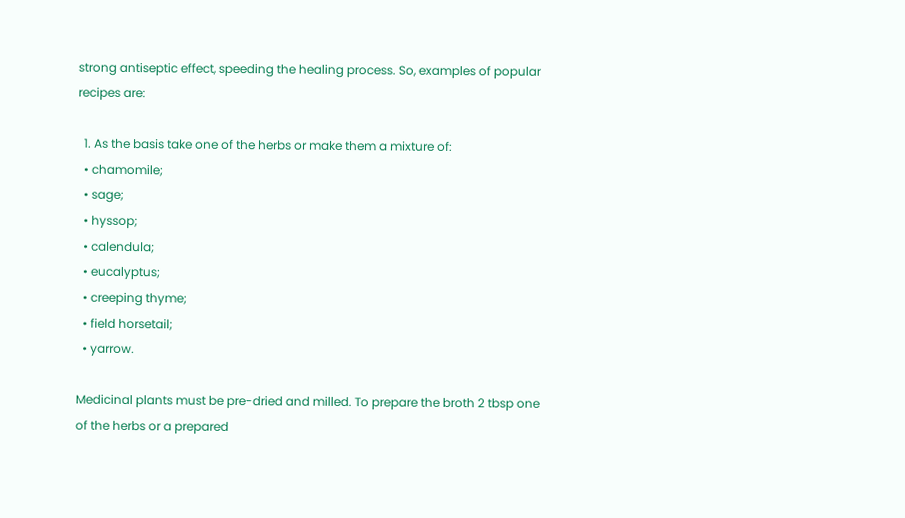strong antiseptic effect, speeding the healing process. So, examples of popular recipes are:

  1. As the basis take one of the herbs or make them a mixture of:
  • chamomile;
  • sage;
  • hyssop;
  • calendula;
  • eucalyptus;
  • creeping thyme;
  • field horsetail;
  • yarrow.

Medicinal plants must be pre-dried and milled. To prepare the broth 2 tbsp one of the herbs or a prepared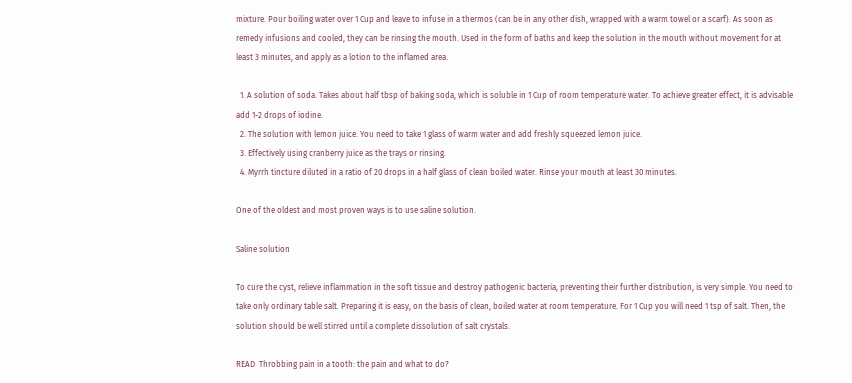mixture. Pour boiling water over 1 Cup and leave to infuse in a thermos (can be in any other dish, wrapped with a warm towel or a scarf). As soon as remedy infusions and cooled, they can be rinsing the mouth. Used in the form of baths and keep the solution in the mouth without movement for at least 3 minutes, and apply as a lotion to the inflamed area.

  1. A solution of soda. Takes about half tbsp of baking soda, which is soluble in 1 Cup of room temperature water. To achieve greater effect, it is advisable add 1-2 drops of iodine.
  2. The solution with lemon juice. You need to take 1 glass of warm water and add freshly squeezed lemon juice.
  3. Effectively using cranberry juice as the trays or rinsing.
  4. Myrrh tincture diluted in a ratio of 20 drops in a half glass of clean boiled water. Rinse your mouth at least 30 minutes.

One of the oldest and most proven ways is to use saline solution.

Saline solution

To cure the cyst, relieve inflammation in the soft tissue and destroy pathogenic bacteria, preventing their further distribution, is very simple. You need to take only ordinary table salt. Preparing it is easy, on the basis of clean, boiled water at room temperature. For 1 Cup you will need 1 tsp of salt. Then, the solution should be well stirred until a complete dissolution of salt crystals.

READ  Throbbing pain in a tooth: the pain and what to do?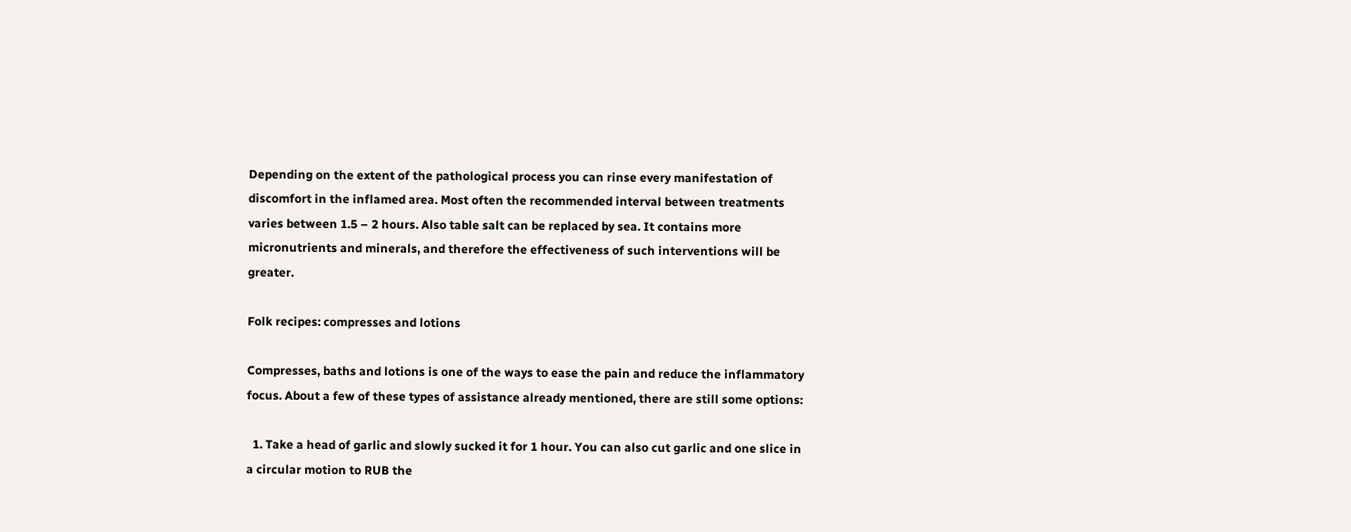Depending on the extent of the pathological process you can rinse every manifestation of discomfort in the inflamed area. Most often the recommended interval between treatments varies between 1.5 – 2 hours. Also table salt can be replaced by sea. It contains more micronutrients and minerals, and therefore the effectiveness of such interventions will be greater.

Folk recipes: compresses and lotions

Compresses, baths and lotions is one of the ways to ease the pain and reduce the inflammatory focus. About a few of these types of assistance already mentioned, there are still some options:

  1. Take a head of garlic and slowly sucked it for 1 hour. You can also cut garlic and one slice in a circular motion to RUB the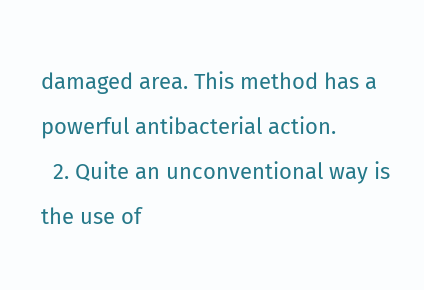damaged area. This method has a powerful antibacterial action.
  2. Quite an unconventional way is the use of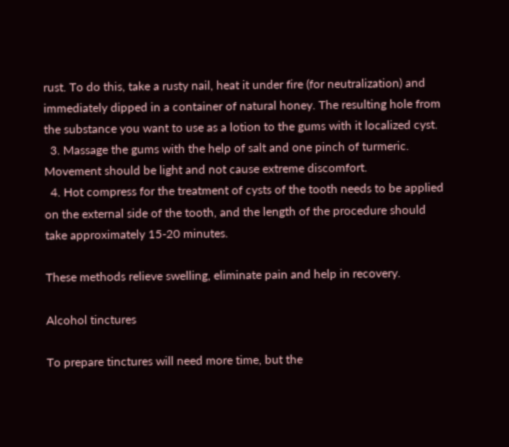rust. To do this, take a rusty nail, heat it under fire (for neutralization) and immediately dipped in a container of natural honey. The resulting hole from the substance you want to use as a lotion to the gums with it localized cyst.
  3. Massage the gums with the help of salt and one pinch of turmeric. Movement should be light and not cause extreme discomfort.
  4. Hot compress for the treatment of cysts of the tooth needs to be applied on the external side of the tooth, and the length of the procedure should take approximately 15-20 minutes.

These methods relieve swelling, eliminate pain and help in recovery.

Alcohol tinctures

To prepare tinctures will need more time, but the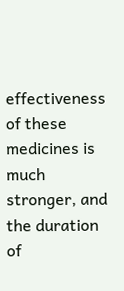effectiveness of these medicines is much stronger, and the duration of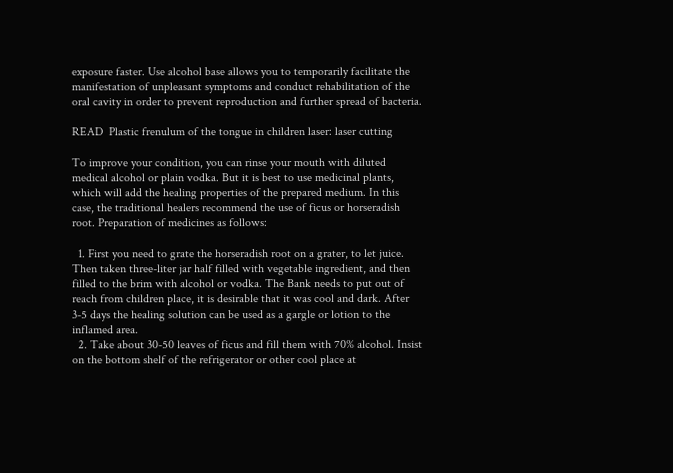exposure faster. Use alcohol base allows you to temporarily facilitate the manifestation of unpleasant symptoms and conduct rehabilitation of the oral cavity in order to prevent reproduction and further spread of bacteria.

READ  Plastic frenulum of the tongue in children laser: laser cutting

To improve your condition, you can rinse your mouth with diluted medical alcohol or plain vodka. But it is best to use medicinal plants, which will add the healing properties of the prepared medium. In this case, the traditional healers recommend the use of ficus or horseradish root. Preparation of medicines as follows:

  1. First you need to grate the horseradish root on a grater, to let juice. Then taken three-liter jar half filled with vegetable ingredient, and then filled to the brim with alcohol or vodka. The Bank needs to put out of reach from children place, it is desirable that it was cool and dark. After 3-5 days the healing solution can be used as a gargle or lotion to the inflamed area.
  2. Take about 30-50 leaves of ficus and fill them with 70% alcohol. Insist on the bottom shelf of the refrigerator or other cool place at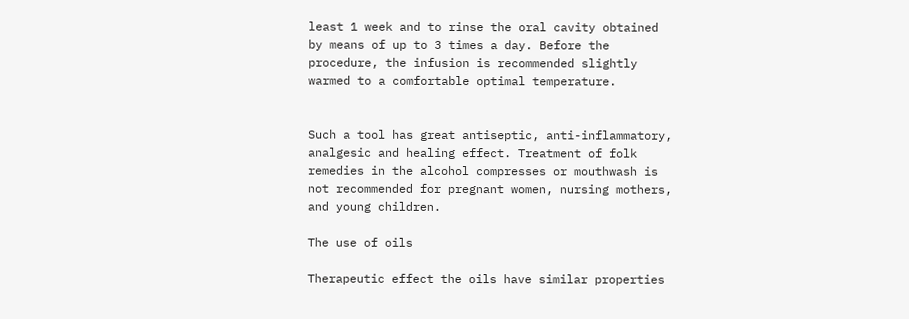least 1 week and to rinse the oral cavity obtained by means of up to 3 times a day. Before the procedure, the infusion is recommended slightly warmed to a comfortable optimal temperature.


Such a tool has great antiseptic, anti-inflammatory, analgesic and healing effect. Treatment of folk remedies in the alcohol compresses or mouthwash is not recommended for pregnant women, nursing mothers, and young children.

The use of oils

Therapeutic effect the oils have similar properties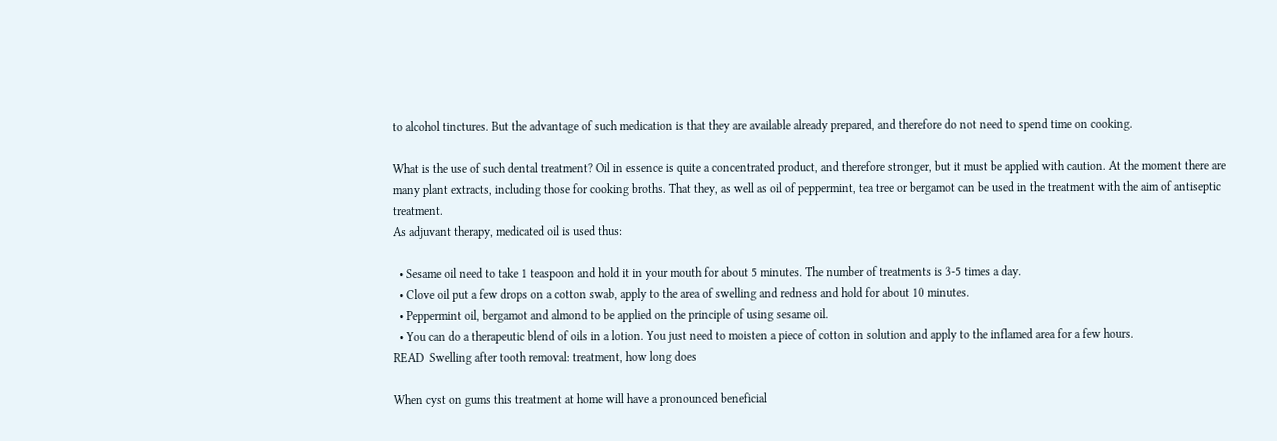to alcohol tinctures. But the advantage of such medication is that they are available already prepared, and therefore do not need to spend time on cooking.

What is the use of such dental treatment? Oil in essence is quite a concentrated product, and therefore stronger, but it must be applied with caution. At the moment there are many plant extracts, including those for cooking broths. That they, as well as oil of peppermint, tea tree or bergamot can be used in the treatment with the aim of antiseptic treatment.
As adjuvant therapy, medicated oil is used thus:

  • Sesame oil need to take 1 teaspoon and hold it in your mouth for about 5 minutes. The number of treatments is 3-5 times a day.
  • Clove oil put a few drops on a cotton swab, apply to the area of swelling and redness and hold for about 10 minutes.
  • Peppermint oil, bergamot and almond to be applied on the principle of using sesame oil.
  • You can do a therapeutic blend of oils in a lotion. You just need to moisten a piece of cotton in solution and apply to the inflamed area for a few hours.
READ  Swelling after tooth removal: treatment, how long does

When cyst on gums this treatment at home will have a pronounced beneficial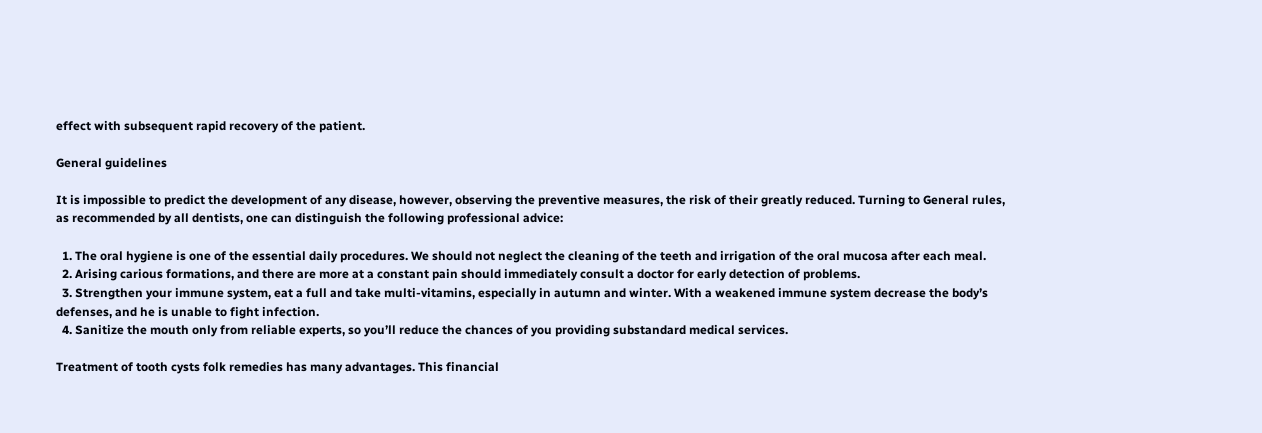effect with subsequent rapid recovery of the patient.

General guidelines

It is impossible to predict the development of any disease, however, observing the preventive measures, the risk of their greatly reduced. Turning to General rules, as recommended by all dentists, one can distinguish the following professional advice:

  1. The oral hygiene is one of the essential daily procedures. We should not neglect the cleaning of the teeth and irrigation of the oral mucosa after each meal.
  2. Arising carious formations, and there are more at a constant pain should immediately consult a doctor for early detection of problems.
  3. Strengthen your immune system, eat a full and take multi-vitamins, especially in autumn and winter. With a weakened immune system decrease the body’s defenses, and he is unable to fight infection.
  4. Sanitize the mouth only from reliable experts, so you’ll reduce the chances of you providing substandard medical services.

Treatment of tooth cysts folk remedies has many advantages. This financial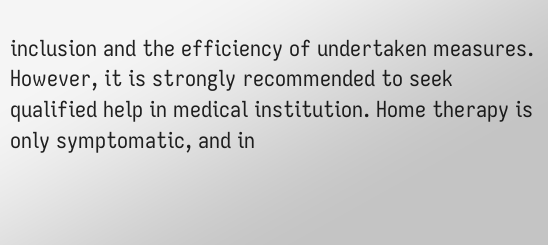inclusion and the efficiency of undertaken measures. However, it is strongly recommended to seek qualified help in medical institution. Home therapy is only symptomatic, and in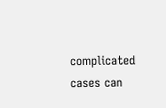complicated cases can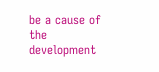be a cause of the development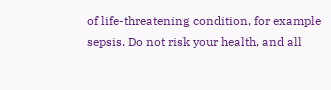of life-threatening condition, for example sepsis. Do not risk your health, and all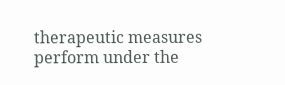therapeutic measures perform under the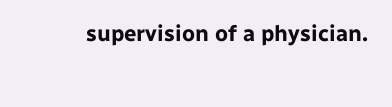supervision of a physician.